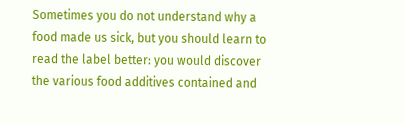Sometimes you do not understand why a food made us sick, but you should learn to read the label better: you would discover the various food additives contained and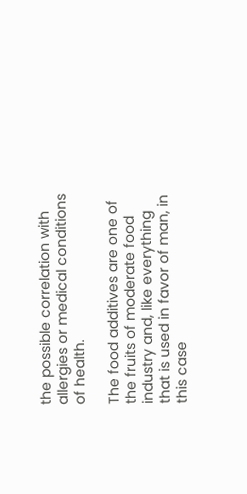the possible correlation with allergies or medical conditions of health.

The food additives are one of the fruits of moderate food industry and, like everything that is used in favor of man, in this case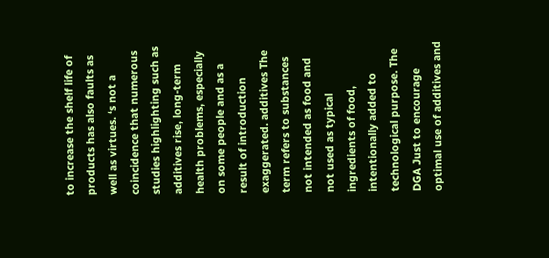to increase the shelf life of products has also faults as well as virtues. ‘s not a coincidence that numerous studies highlighting such as additives rise, long-term health problems, especially on some people and as a result of introduction exaggerated. additives The term refers to substances not intended as food and not used as typical ingredients of food, intentionally added to technological purpose. The DGA Just to encourage optimal use of additives and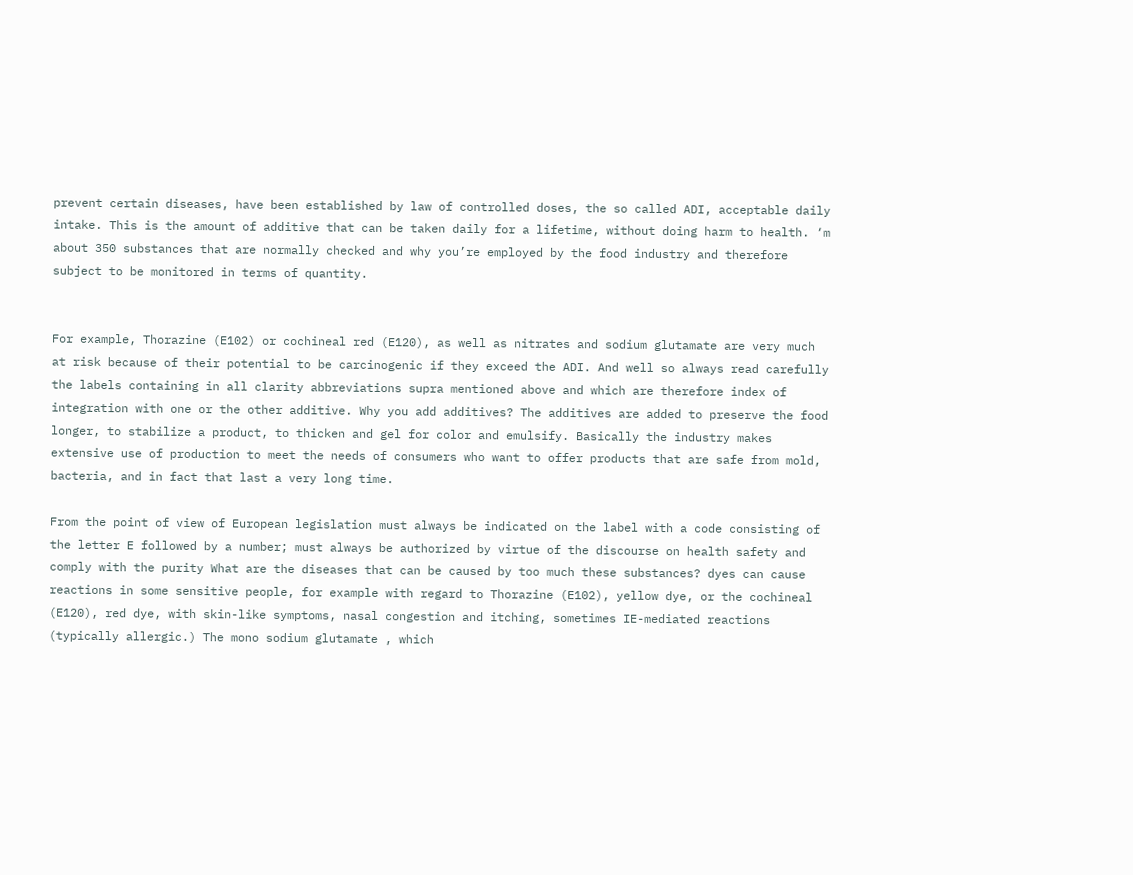prevent certain diseases, have been established by law of controlled doses, the so called ADI, acceptable daily intake. This is the amount of additive that can be taken daily for a lifetime, without doing harm to health. ‘m about 350 substances that are normally checked and why you’re employed by the food industry and therefore subject to be monitored in terms of quantity.


For example, Thorazine (E102) or cochineal red (E120), as well as nitrates and sodium glutamate are very much at risk because of their potential to be carcinogenic if they exceed the ADI. And well so always read carefully the labels containing in all clarity abbreviations supra mentioned above and which are therefore index of integration with one or the other additive. Why you add additives? The additives are added to preserve the food longer, to stabilize a product, to thicken and gel for color and emulsify. Basically the industry makes extensive use of production to meet the needs of consumers who want to offer products that are safe from mold, bacteria, and in fact that last a very long time.

From the point of view of European legislation must always be indicated on the label with a code consisting of the letter E followed by a number; must always be authorized by virtue of the discourse on health safety and comply with the purity What are the diseases that can be caused by too much these substances? dyes can cause reactions in some sensitive people, for example with regard to Thorazine (E102), yellow dye, or the cochineal (E120), red dye, with skin-like symptoms, nasal congestion and itching, sometimes IE-mediated reactions (typically allergic.) The mono sodium glutamate , which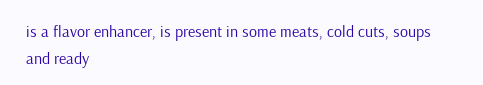is a flavor enhancer, is present in some meats, cold cuts, soups and ready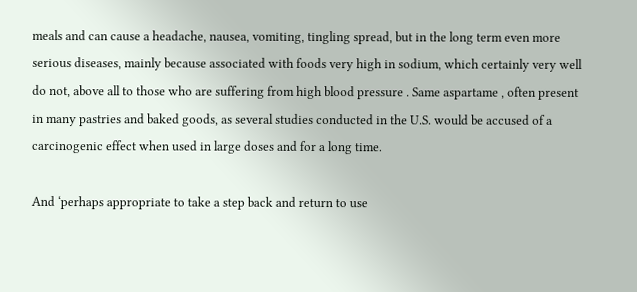meals and can cause a headache, nausea, vomiting, tingling spread, but in the long term even more serious diseases, mainly because associated with foods very high in sodium, which certainly very well do not, above all to those who are suffering from high blood pressure . Same aspartame , often present in many pastries and baked goods, as several studies conducted in the U.S. would be accused of a carcinogenic effect when used in large doses and for a long time.

And ‘perhaps appropriate to take a step back and return to use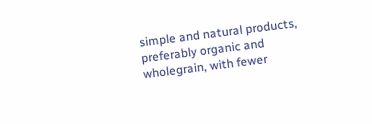simple and natural products, preferably organic and wholegrain, with fewer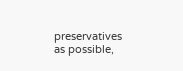preservatives as possible,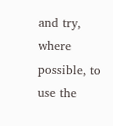and try, where possible, to use the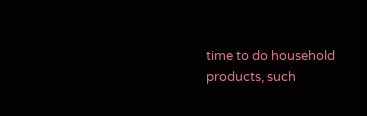time to do household products, such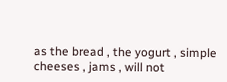as the bread , the yogurt , simple cheeses , jams , will not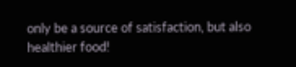only be a source of satisfaction, but also healthier food!